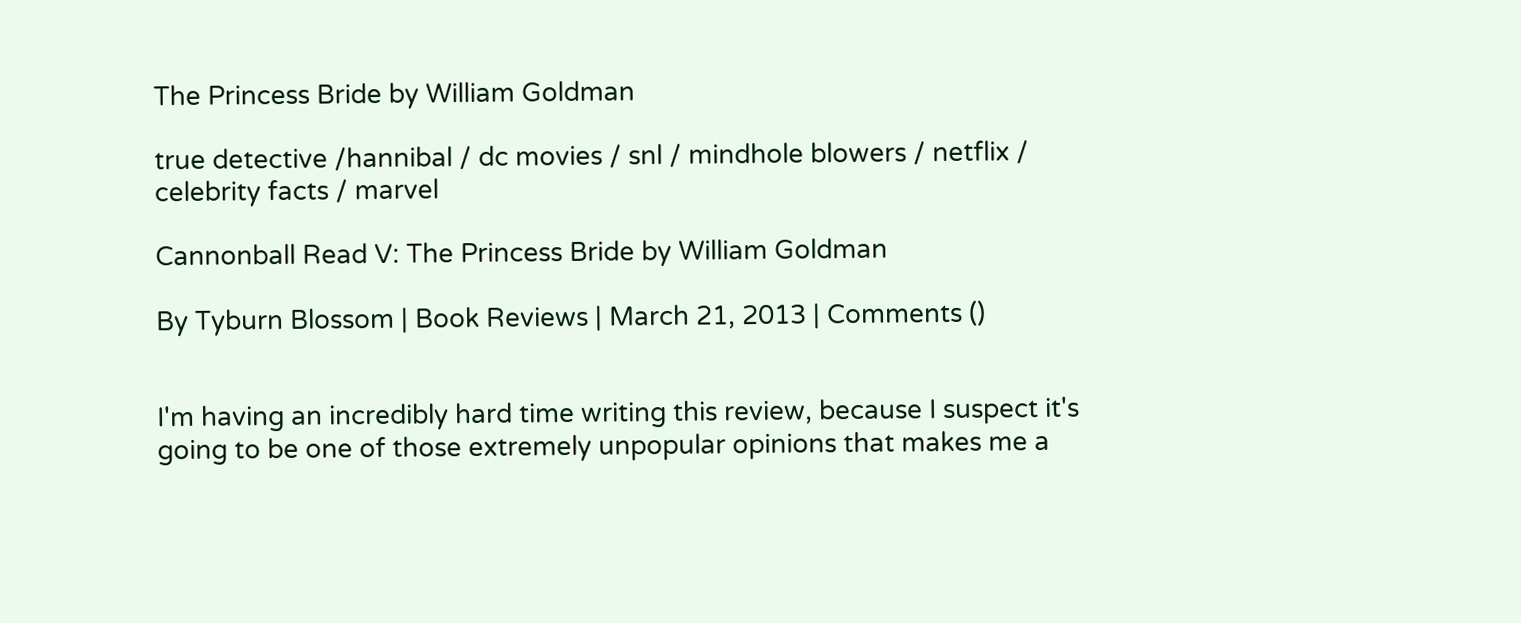The Princess Bride by William Goldman

true detective /hannibal / dc movies / snl / mindhole blowers / netflix / celebrity facts / marvel

Cannonball Read V: The Princess Bride by William Goldman

By Tyburn Blossom | Book Reviews | March 21, 2013 | Comments ()


I'm having an incredibly hard time writing this review, because I suspect it's going to be one of those extremely unpopular opinions that makes me a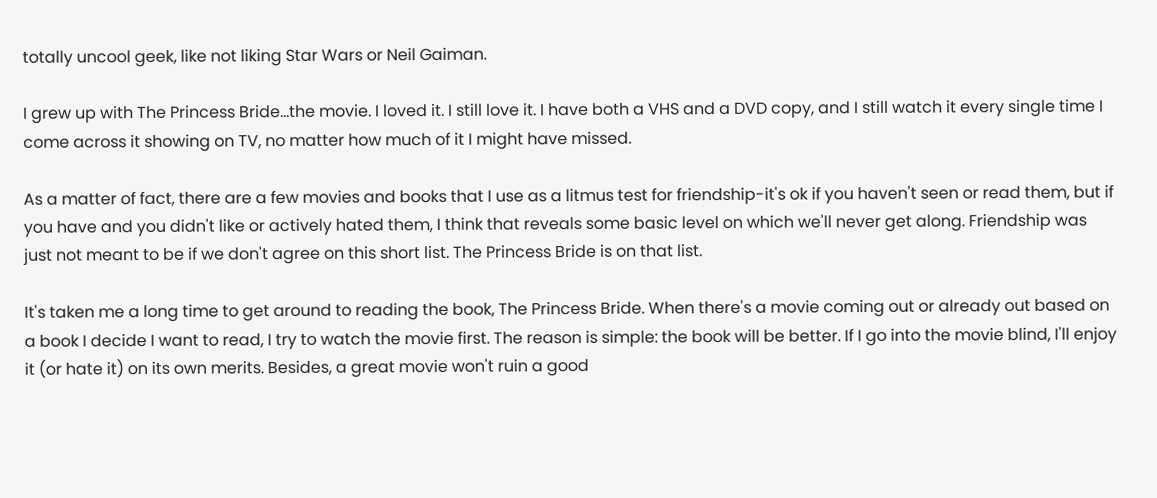totally uncool geek, like not liking Star Wars or Neil Gaiman.

I grew up with The Princess Bride...the movie. I loved it. I still love it. I have both a VHS and a DVD copy, and I still watch it every single time I come across it showing on TV, no matter how much of it I might have missed.

As a matter of fact, there are a few movies and books that I use as a litmus test for friendship-it's ok if you haven't seen or read them, but if you have and you didn't like or actively hated them, I think that reveals some basic level on which we'll never get along. Friendship was just not meant to be if we don't agree on this short list. The Princess Bride is on that list.

It's taken me a long time to get around to reading the book, The Princess Bride. When there's a movie coming out or already out based on a book I decide I want to read, I try to watch the movie first. The reason is simple: the book will be better. If I go into the movie blind, I'll enjoy it (or hate it) on its own merits. Besides, a great movie won't ruin a good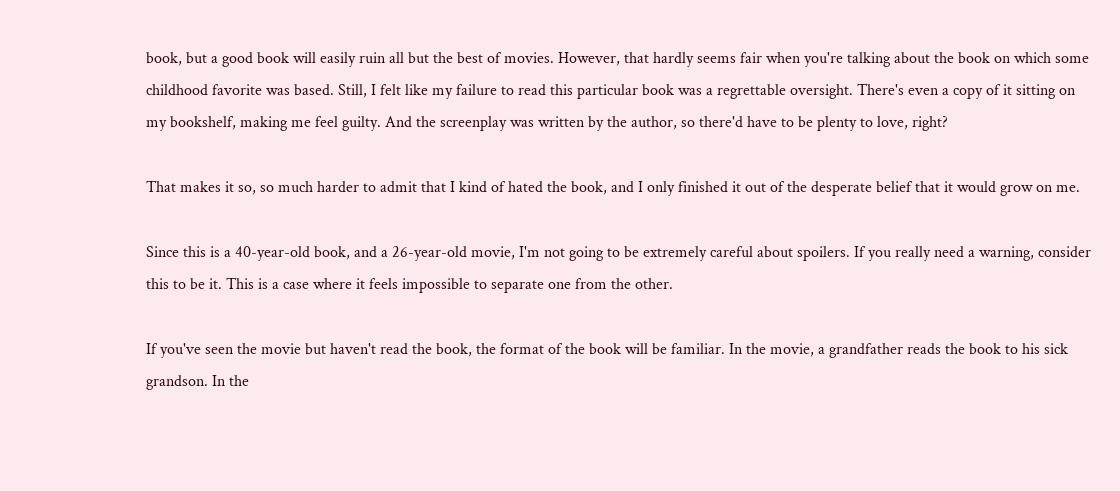book, but a good book will easily ruin all but the best of movies. However, that hardly seems fair when you're talking about the book on which some childhood favorite was based. Still, I felt like my failure to read this particular book was a regrettable oversight. There's even a copy of it sitting on my bookshelf, making me feel guilty. And the screenplay was written by the author, so there'd have to be plenty to love, right?

That makes it so, so much harder to admit that I kind of hated the book, and I only finished it out of the desperate belief that it would grow on me.

Since this is a 40-year-old book, and a 26-year-old movie, I'm not going to be extremely careful about spoilers. If you really need a warning, consider this to be it. This is a case where it feels impossible to separate one from the other.

If you've seen the movie but haven't read the book, the format of the book will be familiar. In the movie, a grandfather reads the book to his sick grandson. In the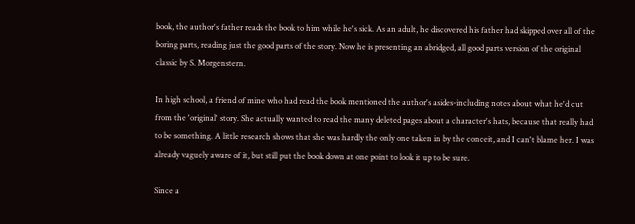book, the author's father reads the book to him while he's sick. As an adult, he discovered his father had skipped over all of the boring parts, reading just the good parts of the story. Now he is presenting an abridged, all good parts version of the original classic by S. Morgenstern.

In high school, a friend of mine who had read the book mentioned the author's asides-including notes about what he'd cut from the 'original' story. She actually wanted to read the many deleted pages about a character's hats, because that really had to be something. A little research shows that she was hardly the only one taken in by the conceit, and I can't blame her. I was already vaguely aware of it, but still put the book down at one point to look it up to be sure.

Since a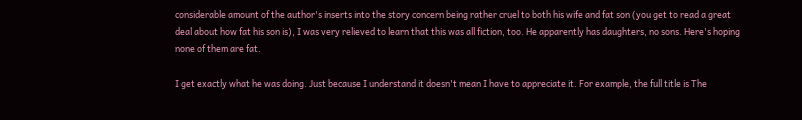considerable amount of the author's inserts into the story concern being rather cruel to both his wife and fat son (you get to read a great deal about how fat his son is), I was very relieved to learn that this was all fiction, too. He apparently has daughters, no sons. Here's hoping none of them are fat.

I get exactly what he was doing. Just because I understand it doesn't mean I have to appreciate it. For example, the full title is The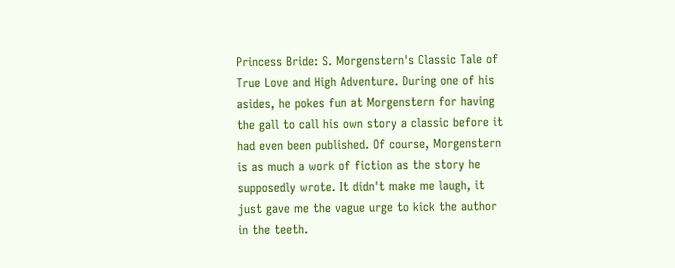Princess Bride: S. Morgenstern's Classic Tale of True Love and High Adventure. During one of his asides, he pokes fun at Morgenstern for having the gall to call his own story a classic before it had even been published. Of course, Morgenstern is as much a work of fiction as the story he supposedly wrote. It didn't make me laugh, it just gave me the vague urge to kick the author in the teeth.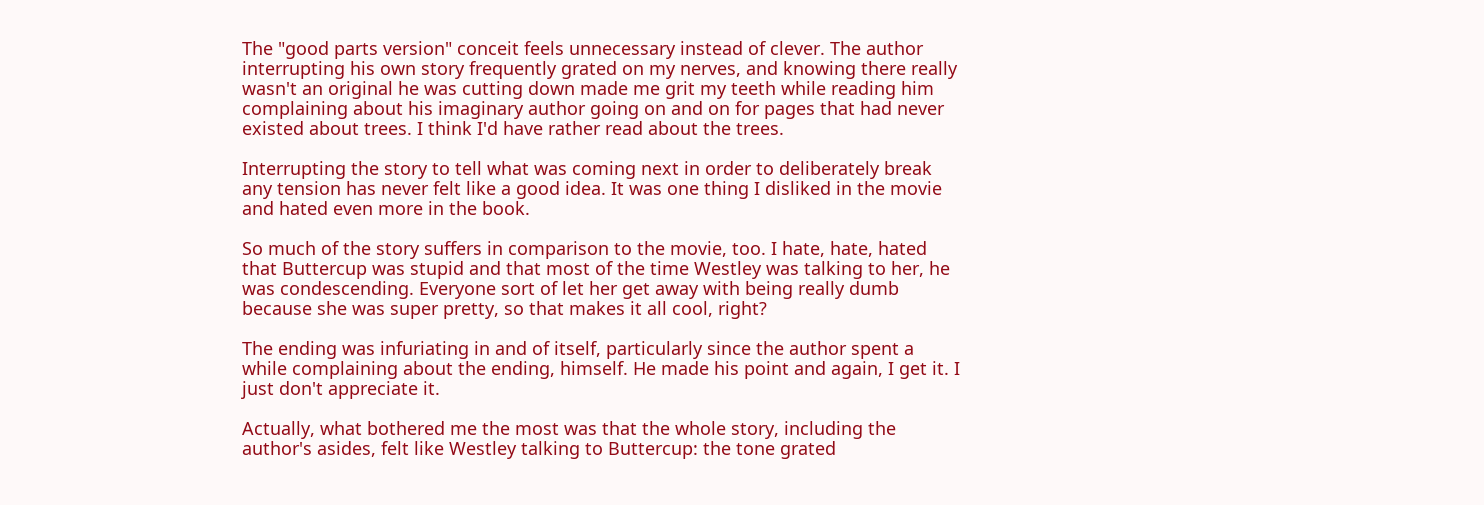The "good parts version" conceit feels unnecessary instead of clever. The author interrupting his own story frequently grated on my nerves, and knowing there really wasn't an original he was cutting down made me grit my teeth while reading him complaining about his imaginary author going on and on for pages that had never existed about trees. I think I'd have rather read about the trees.

Interrupting the story to tell what was coming next in order to deliberately break any tension has never felt like a good idea. It was one thing I disliked in the movie and hated even more in the book.

So much of the story suffers in comparison to the movie, too. I hate, hate, hated that Buttercup was stupid and that most of the time Westley was talking to her, he was condescending. Everyone sort of let her get away with being really dumb because she was super pretty, so that makes it all cool, right?

The ending was infuriating in and of itself, particularly since the author spent a while complaining about the ending, himself. He made his point and again, I get it. I just don't appreciate it.

Actually, what bothered me the most was that the whole story, including the author's asides, felt like Westley talking to Buttercup: the tone grated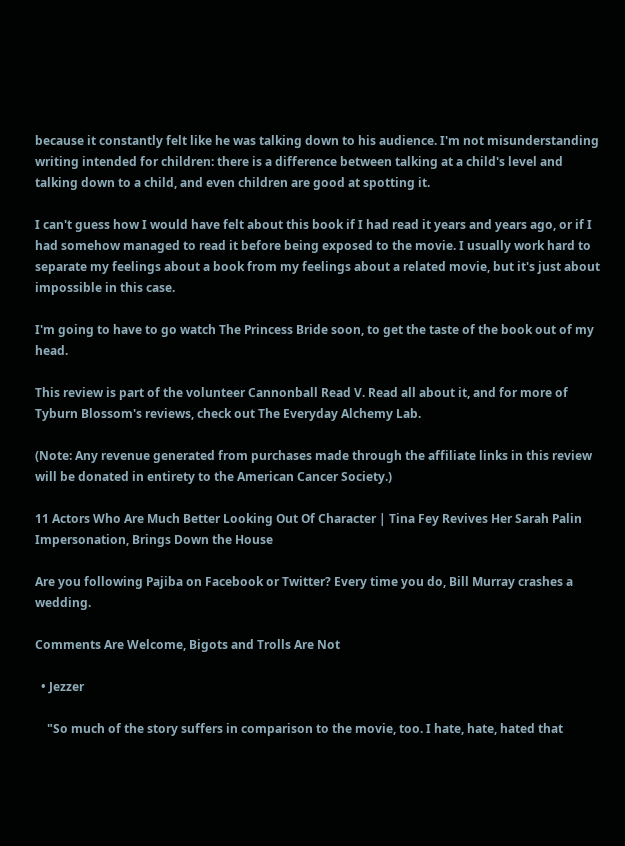because it constantly felt like he was talking down to his audience. I'm not misunderstanding writing intended for children: there is a difference between talking at a child's level and talking down to a child, and even children are good at spotting it.

I can't guess how I would have felt about this book if I had read it years and years ago, or if I had somehow managed to read it before being exposed to the movie. I usually work hard to separate my feelings about a book from my feelings about a related movie, but it's just about impossible in this case.

I'm going to have to go watch The Princess Bride soon, to get the taste of the book out of my head.

This review is part of the volunteer Cannonball Read V. Read all about it, and for more of Tyburn Blossom's reviews, check out The Everyday Alchemy Lab.

(Note: Any revenue generated from purchases made through the affiliate links in this review will be donated in entirety to the American Cancer Society.)

11 Actors Who Are Much Better Looking Out Of Character | Tina Fey Revives Her Sarah Palin Impersonation, Brings Down the House

Are you following Pajiba on Facebook or Twitter? Every time you do, Bill Murray crashes a wedding.

Comments Are Welcome, Bigots and Trolls Are Not

  • Jezzer

    "So much of the story suffers in comparison to the movie, too. I hate, hate, hated that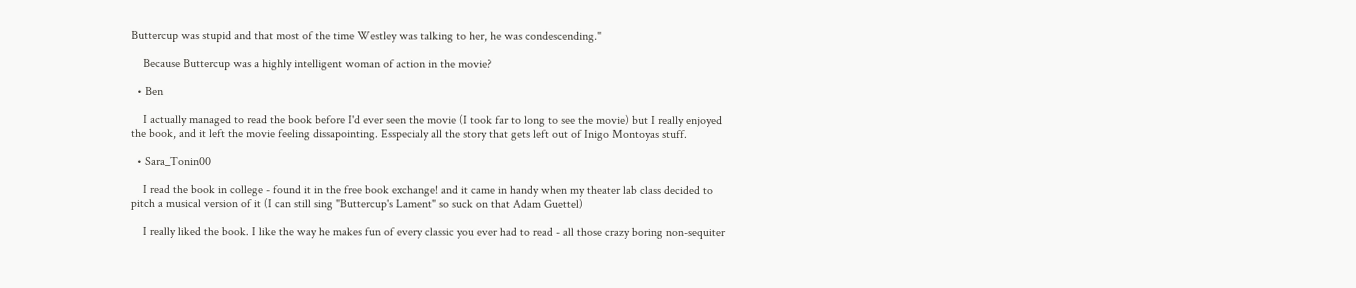Buttercup was stupid and that most of the time Westley was talking to her, he was condescending."

    Because Buttercup was a highly intelligent woman of action in the movie?

  • Ben

    I actually managed to read the book before I'd ever seen the movie (I took far to long to see the movie) but I really enjoyed the book, and it left the movie feeling dissapointing. Esspecialy all the story that gets left out of Inigo Montoyas stuff.

  • Sara_Tonin00

    I read the book in college - found it in the free book exchange! and it came in handy when my theater lab class decided to pitch a musical version of it (I can still sing "Buttercup's Lament" so suck on that Adam Guettel)

    I really liked the book. I like the way he makes fun of every classic you ever had to read - all those crazy boring non-sequiter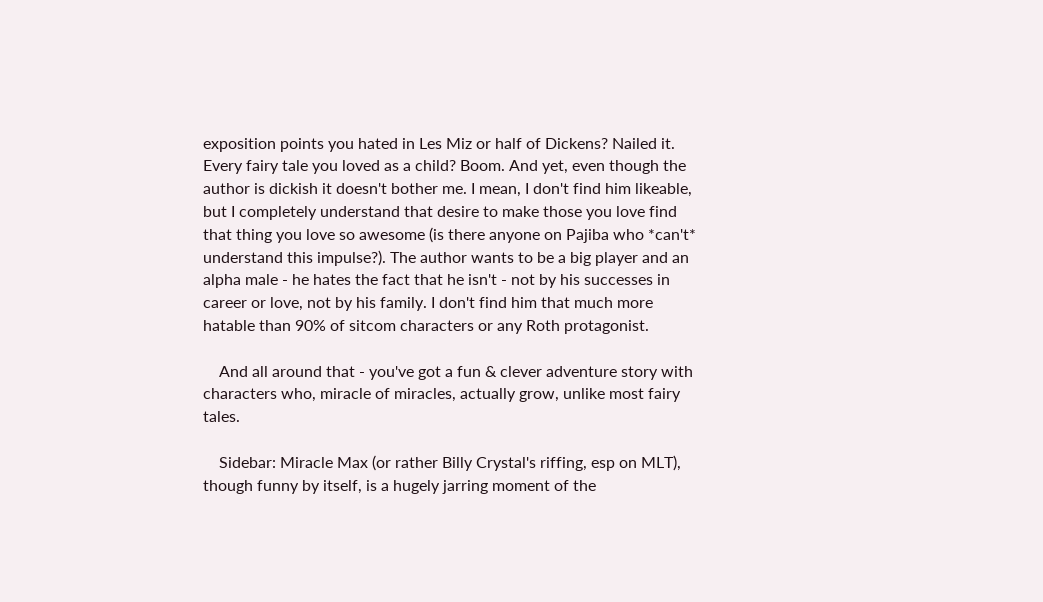exposition points you hated in Les Miz or half of Dickens? Nailed it. Every fairy tale you loved as a child? Boom. And yet, even though the author is dickish it doesn't bother me. I mean, I don't find him likeable, but I completely understand that desire to make those you love find that thing you love so awesome (is there anyone on Pajiba who *can't* understand this impulse?). The author wants to be a big player and an alpha male - he hates the fact that he isn't - not by his successes in career or love, not by his family. I don't find him that much more hatable than 90% of sitcom characters or any Roth protagonist.

    And all around that - you've got a fun & clever adventure story with characters who, miracle of miracles, actually grow, unlike most fairy tales.

    Sidebar: Miracle Max (or rather Billy Crystal's riffing, esp on MLT), though funny by itself, is a hugely jarring moment of the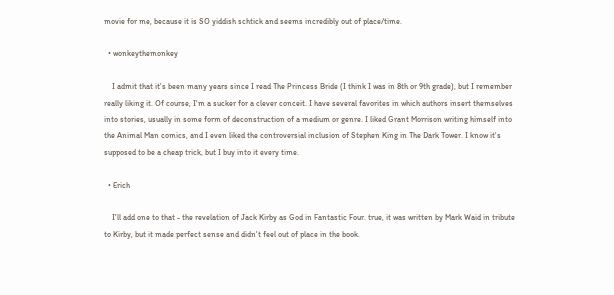movie for me, because it is SO yiddish schtick and seems incredibly out of place/time.

  • wonkeythemonkey

    I admit that it's been many years since I read The Princess Bride (I think I was in 8th or 9th grade), but I remember really liking it. Of course, I'm a sucker for a clever conceit. I have several favorites in which authors insert themselves into stories, usually in some form of deconstruction of a medium or genre. I liked Grant Morrison writing himself into the Animal Man comics, and I even liked the controversial inclusion of Stephen King in The Dark Tower. I know it's supposed to be a cheap trick, but I buy into it every time.

  • Erich

    I'll add one to that - the revelation of Jack Kirby as God in Fantastic Four. true, it was written by Mark Waid in tribute to Kirby, but it made perfect sense and didn't feel out of place in the book.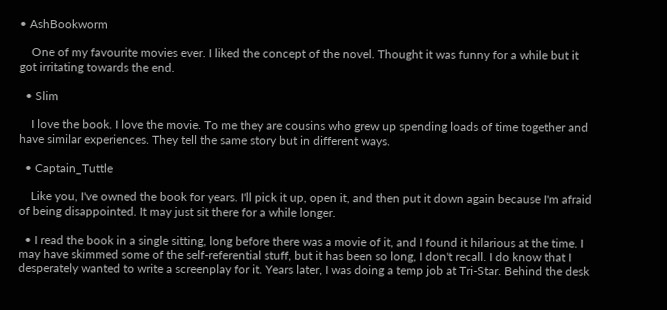• AshBookworm

    One of my favourite movies ever. I liked the concept of the novel. Thought it was funny for a while but it got irritating towards the end.

  • Slim

    I love the book. I love the movie. To me they are cousins who grew up spending loads of time together and have similar experiences. They tell the same story but in different ways.

  • Captain_Tuttle

    Like you, I've owned the book for years. I'll pick it up, open it, and then put it down again because I'm afraid of being disappointed. It may just sit there for a while longer.

  • I read the book in a single sitting, long before there was a movie of it, and I found it hilarious at the time. I may have skimmed some of the self-referential stuff, but it has been so long, I don't recall. I do know that I desperately wanted to write a screenplay for it. Years later, I was doing a temp job at Tri-Star. Behind the desk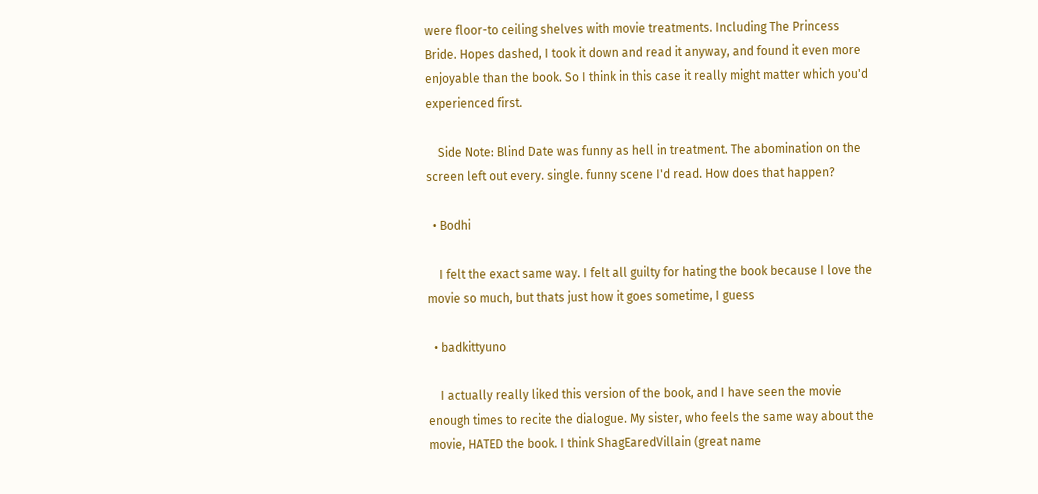were floor-to ceiling shelves with movie treatments. Including The Princess Bride. Hopes dashed, I took it down and read it anyway, and found it even more enjoyable than the book. So I think in this case it really might matter which you'd experienced first.

    Side Note: Blind Date was funny as hell in treatment. The abomination on the screen left out every. single. funny scene I'd read. How does that happen?

  • Bodhi

    I felt the exact same way. I felt all guilty for hating the book because I love the movie so much, but thats just how it goes sometime, I guess

  • badkittyuno

    I actually really liked this version of the book, and I have seen the movie enough times to recite the dialogue. My sister, who feels the same way about the movie, HATED the book. I think ShagEaredVillain (great name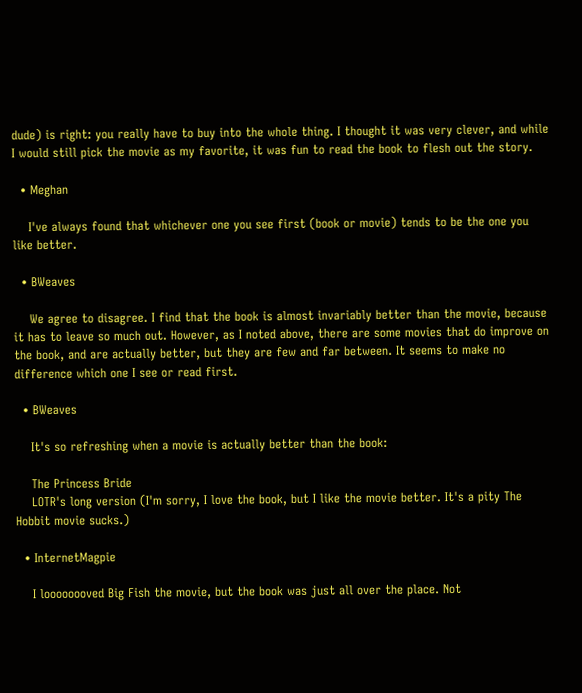dude) is right: you really have to buy into the whole thing. I thought it was very clever, and while I would still pick the movie as my favorite, it was fun to read the book to flesh out the story.

  • Meghan

    I've always found that whichever one you see first (book or movie) tends to be the one you like better.

  • BWeaves

    We agree to disagree. I find that the book is almost invariably better than the movie, because it has to leave so much out. However, as I noted above, there are some movies that do improve on the book, and are actually better, but they are few and far between. It seems to make no difference which one I see or read first.

  • BWeaves

    It's so refreshing when a movie is actually better than the book:

    The Princess Bride
    LOTR's long version (I'm sorry, I love the book, but I like the movie better. It's a pity The Hobbit movie sucks.)

  • InternetMagpie

    I loooooooved Big Fish the movie, but the book was just all over the place. Not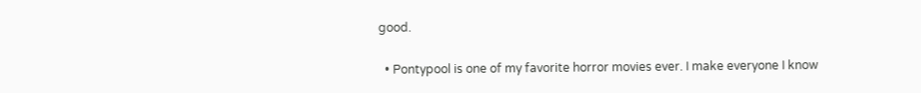good.

  • Pontypool is one of my favorite horror movies ever. I make everyone I know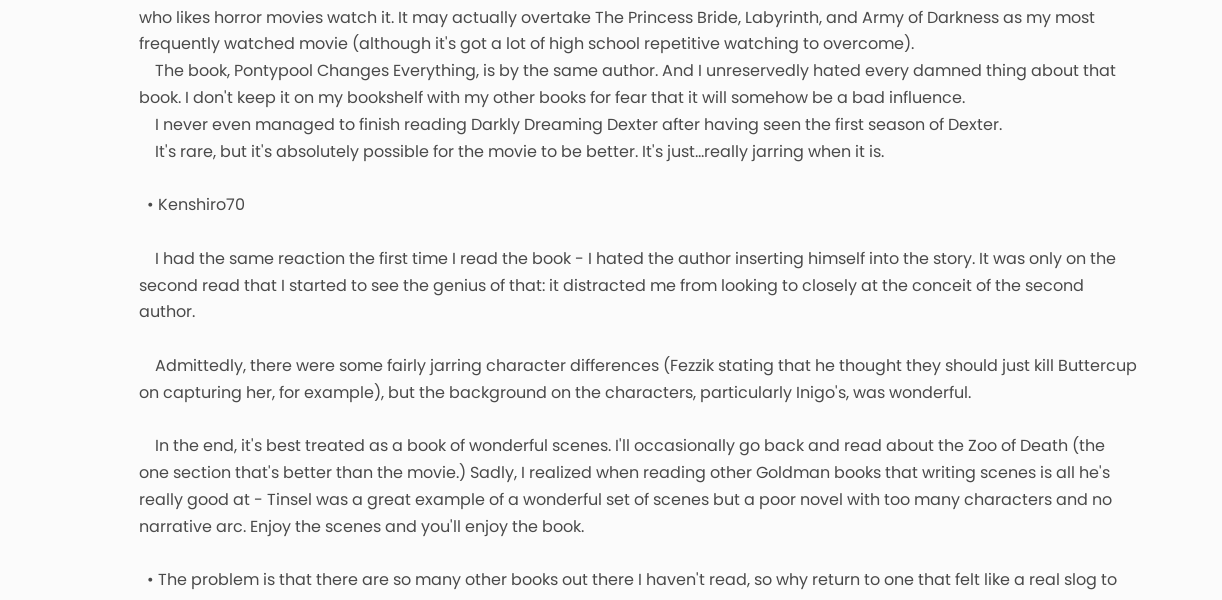who likes horror movies watch it. It may actually overtake The Princess Bride, Labyrinth, and Army of Darkness as my most frequently watched movie (although it's got a lot of high school repetitive watching to overcome).
    The book, Pontypool Changes Everything, is by the same author. And I unreservedly hated every damned thing about that book. I don't keep it on my bookshelf with my other books for fear that it will somehow be a bad influence.
    I never even managed to finish reading Darkly Dreaming Dexter after having seen the first season of Dexter.
    It's rare, but it's absolutely possible for the movie to be better. It's just...really jarring when it is.

  • Kenshiro70

    I had the same reaction the first time I read the book - I hated the author inserting himself into the story. It was only on the second read that I started to see the genius of that: it distracted me from looking to closely at the conceit of the second author.

    Admittedly, there were some fairly jarring character differences (Fezzik stating that he thought they should just kill Buttercup on capturing her, for example), but the background on the characters, particularly Inigo's, was wonderful.

    In the end, it's best treated as a book of wonderful scenes. I'll occasionally go back and read about the Zoo of Death (the one section that's better than the movie.) Sadly, I realized when reading other Goldman books that writing scenes is all he's really good at - Tinsel was a great example of a wonderful set of scenes but a poor novel with too many characters and no narrative arc. Enjoy the scenes and you'll enjoy the book.

  • The problem is that there are so many other books out there I haven't read, so why return to one that felt like a real slog to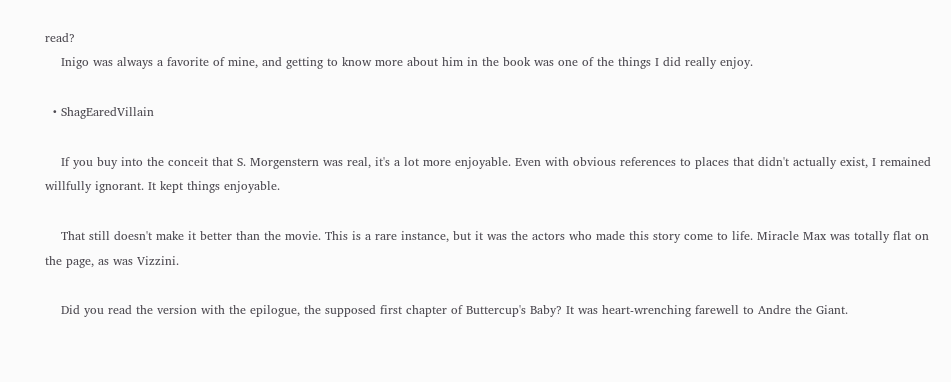read?
    Inigo was always a favorite of mine, and getting to know more about him in the book was one of the things I did really enjoy.

  • ShagEaredVillain

    If you buy into the conceit that S. Morgenstern was real, it's a lot more enjoyable. Even with obvious references to places that didn't actually exist, I remained willfully ignorant. It kept things enjoyable.

    That still doesn't make it better than the movie. This is a rare instance, but it was the actors who made this story come to life. Miracle Max was totally flat on the page, as was Vizzini.

    Did you read the version with the epilogue, the supposed first chapter of Buttercup's Baby? It was heart-wrenching farewell to Andre the Giant.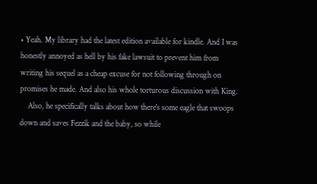• Yeah. My library had the latest edition available for kindle. And I was honestly annoyed as hell by his fake lawsuit to prevent him from writing his sequel as a cheap excuse for not following through on promises he made. And also his whole torturous discussion with King.
    Also, he specifically talks about how there's some eagle that swoops down and saves Fezzik and the baby, so while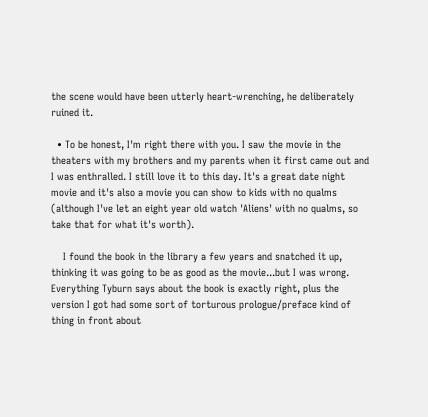the scene would have been utterly heart-wrenching, he deliberately ruined it.

  • To be honest, I'm right there with you. I saw the movie in the theaters with my brothers and my parents when it first came out and I was enthralled. I still love it to this day. It's a great date night movie and it's also a movie you can show to kids with no qualms (although I've let an eight year old watch 'Aliens' with no qualms, so take that for what it's worth).

    I found the book in the library a few years and snatched it up, thinking it was going to be as good as the movie...but I was wrong. Everything Tyburn says about the book is exactly right, plus the version I got had some sort of torturous prologue/preface kind of thing in front about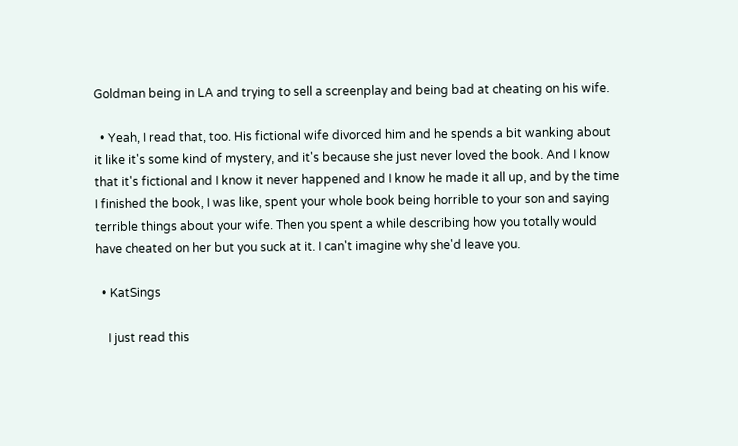Goldman being in LA and trying to sell a screenplay and being bad at cheating on his wife.

  • Yeah, I read that, too. His fictional wife divorced him and he spends a bit wanking about it like it's some kind of mystery, and it's because she just never loved the book. And I know that it's fictional and I know it never happened and I know he made it all up, and by the time I finished the book, I was like, spent your whole book being horrible to your son and saying terrible things about your wife. Then you spent a while describing how you totally would have cheated on her but you suck at it. I can't imagine why she'd leave you.

  • KatSings

    I just read this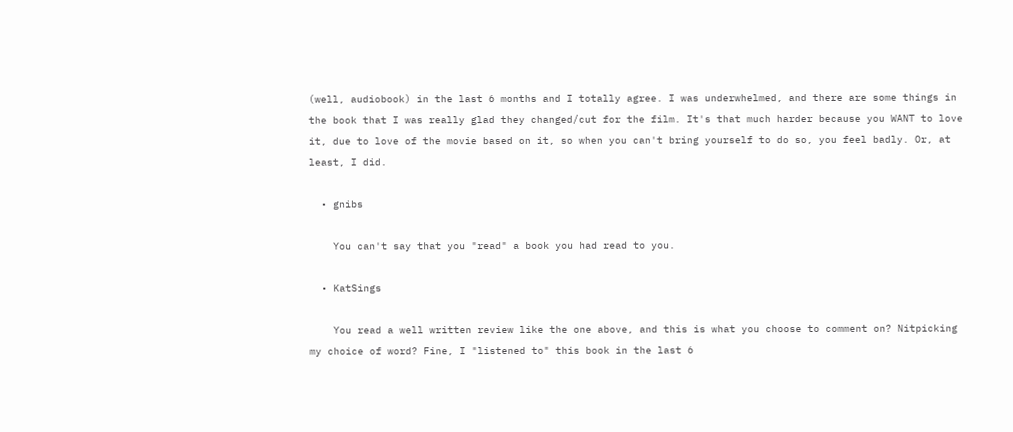(well, audiobook) in the last 6 months and I totally agree. I was underwhelmed, and there are some things in the book that I was really glad they changed/cut for the film. It's that much harder because you WANT to love it, due to love of the movie based on it, so when you can't bring yourself to do so, you feel badly. Or, at least, I did.

  • gnibs

    You can't say that you "read" a book you had read to you.

  • KatSings

    You read a well written review like the one above, and this is what you choose to comment on? Nitpicking my choice of word? Fine, I "listened to" this book in the last 6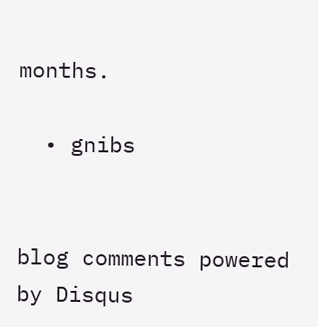months.

  • gnibs


blog comments powered by Disqus